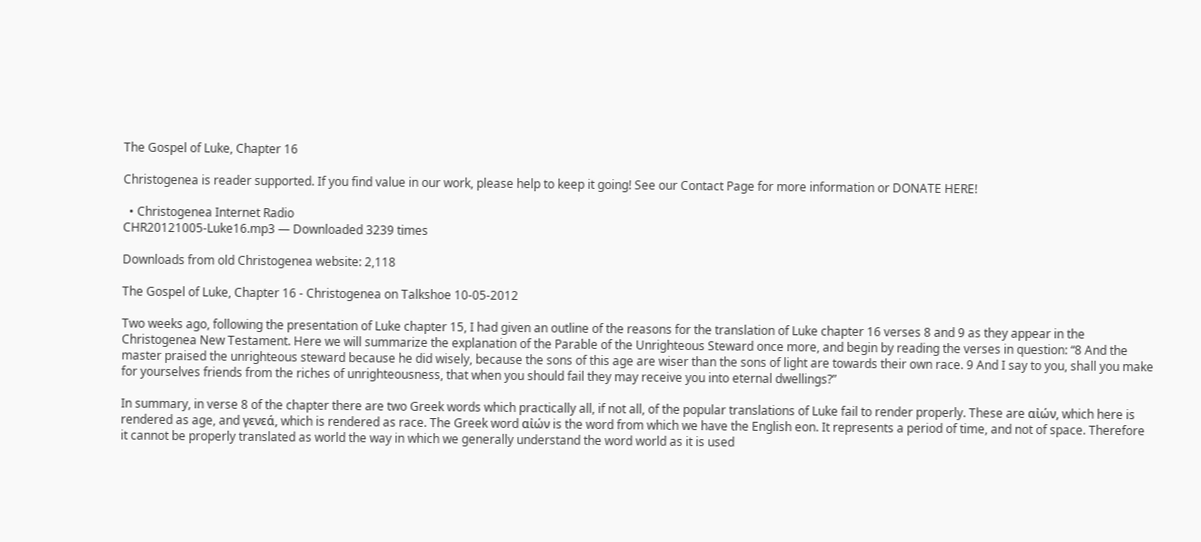The Gospel of Luke, Chapter 16

Christogenea is reader supported. If you find value in our work, please help to keep it going! See our Contact Page for more information or DONATE HERE!

  • Christogenea Internet Radio
CHR20121005-Luke16.mp3 — Downloaded 3239 times

Downloads from old Christogenea website: 2,118

The Gospel of Luke, Chapter 16 - Christogenea on Talkshoe 10-05-2012

Two weeks ago, following the presentation of Luke chapter 15, I had given an outline of the reasons for the translation of Luke chapter 16 verses 8 and 9 as they appear in the Christogenea New Testament. Here we will summarize the explanation of the Parable of the Unrighteous Steward once more, and begin by reading the verses in question: “8 And the master praised the unrighteous steward because he did wisely, because the sons of this age are wiser than the sons of light are towards their own race. 9 And I say to you, shall you make for yourselves friends from the riches of unrighteousness, that when you should fail they may receive you into eternal dwellings?”

In summary, in verse 8 of the chapter there are two Greek words which practically all, if not all, of the popular translations of Luke fail to render properly. These are αἰών, which here is rendered as age, and γενεά, which is rendered as race. The Greek word αἰών is the word from which we have the English eon. It represents a period of time, and not of space. Therefore it cannot be properly translated as world the way in which we generally understand the word world as it is used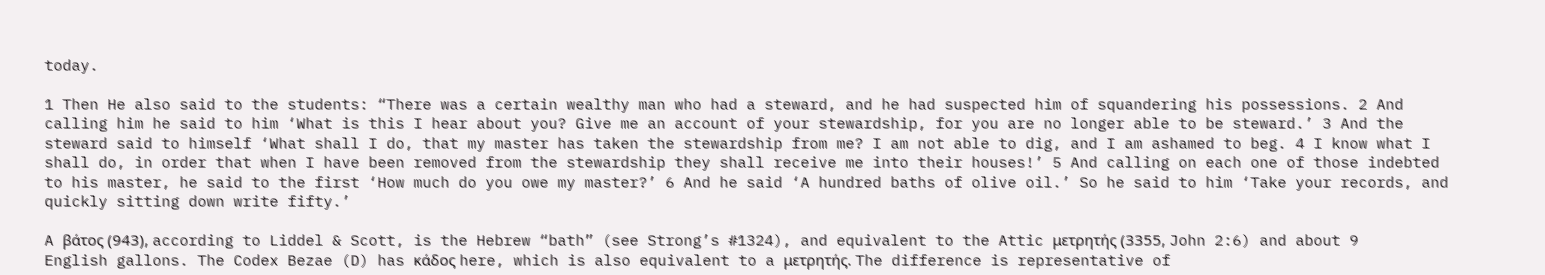today.

1 Then He also said to the students: “There was a certain wealthy man who had a steward, and he had suspected him of squandering his possessions. 2 And calling him he said to him ‘What is this I hear about you? Give me an account of your stewardship, for you are no longer able to be steward.’ 3 And the steward said to himself ‘What shall I do, that my master has taken the stewardship from me? I am not able to dig, and I am ashamed to beg. 4 I know what I shall do, in order that when I have been removed from the stewardship they shall receive me into their houses!’ 5 And calling on each one of those indebted to his master, he said to the first ‘How much do you owe my master?’ 6 And he said ‘A hundred baths of olive oil.’ So he said to him ‘Take your records, and quickly sitting down write fifty.’

A βάτος (943), according to Liddel & Scott, is the Hebrew “bath” (see Strong’s #1324), and equivalent to the Attic μετρητής (3355, John 2:6) and about 9 English gallons. The Codex Bezae (D) has κάδος here, which is also equivalent to a μετρητής. The difference is representative of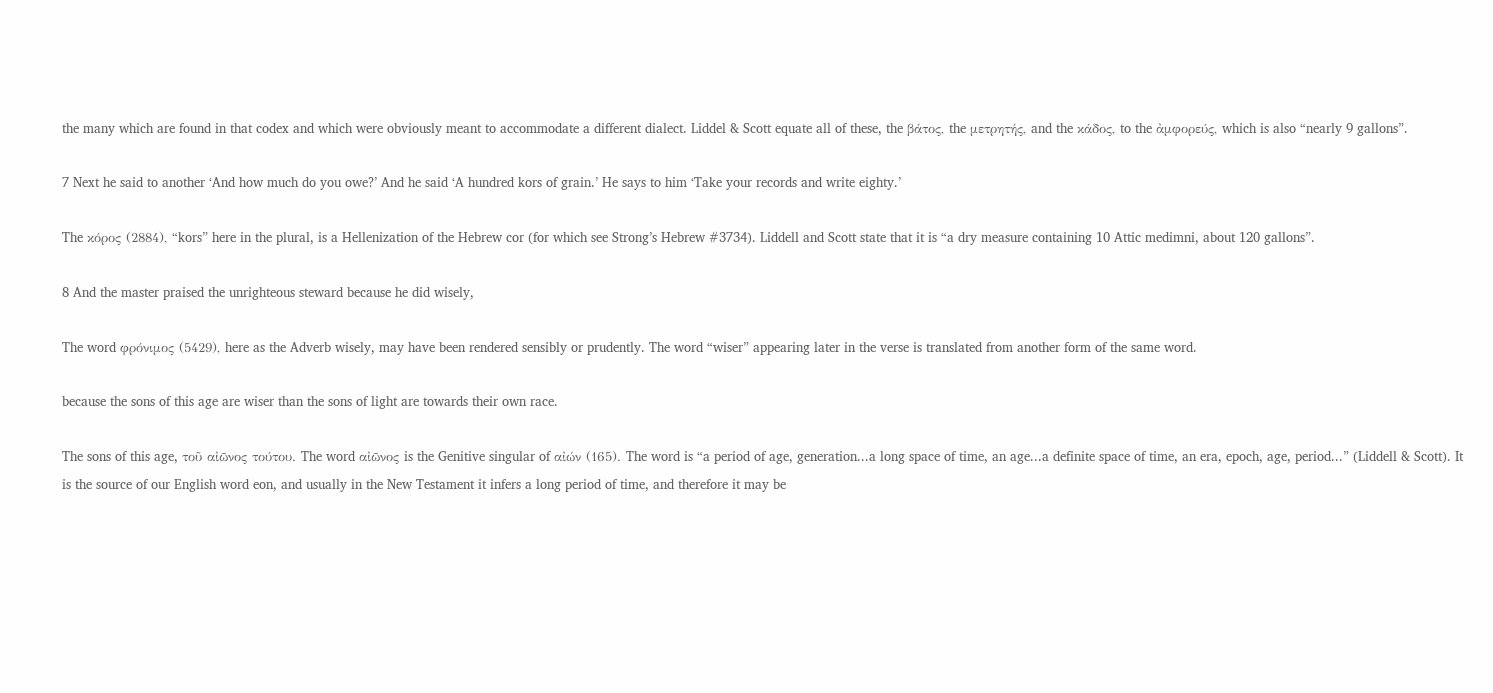the many which are found in that codex and which were obviously meant to accommodate a different dialect. Liddel & Scott equate all of these, the βάτος, the μετρητής, and the κάδος, to the ἀμφορεύς, which is also “nearly 9 gallons”.

7 Next he said to another ‘And how much do you owe?’ And he said ‘A hundred kors of grain.’ He says to him ‘Take your records and write eighty.’

The κόρος (2884), “kors” here in the plural, is a Hellenization of the Hebrew cor (for which see Strong’s Hebrew #3734). Liddell and Scott state that it is “a dry measure containing 10 Attic medimni, about 120 gallons”.

8 And the master praised the unrighteous steward because he did wisely,

The word φρόνιμος (5429), here as the Adverb wisely, may have been rendered sensibly or prudently. The word “wiser” appearing later in the verse is translated from another form of the same word.

because the sons of this age are wiser than the sons of light are towards their own race.

The sons of this age, τοῦ αἰῶνος τούτου. The word αἰῶνος is the Genitive singular of αἰών (165). The word is “a period of age, generation...a long space of time, an age...a definite space of time, an era, epoch, age, period...” (Liddell & Scott). It is the source of our English word eon, and usually in the New Testament it infers a long period of time, and therefore it may be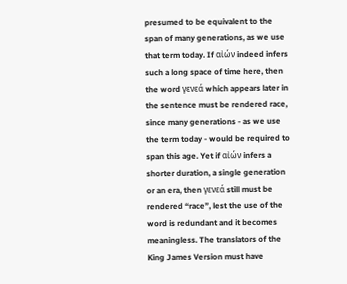presumed to be equivalent to the span of many generations, as we use that term today. If αἰών indeed infers such a long space of time here, then the word γενεά which appears later in the sentence must be rendered race, since many generations - as we use the term today - would be required to span this age. Yet if αἰών infers a shorter duration, a single generation or an era, then γενεά still must be rendered “race”, lest the use of the word is redundant and it becomes meaningless. The translators of the King James Version must have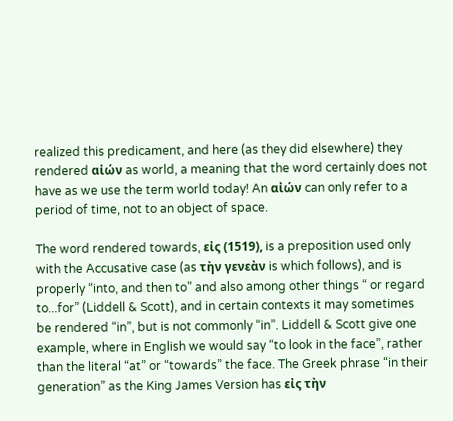realized this predicament, and here (as they did elsewhere) they rendered αἰών as world, a meaning that the word certainly does not have as we use the term world today! An αἰών can only refer to a period of time, not to an object of space.

The word rendered towards, εἰς (1519), is a preposition used only with the Accusative case (as τὴν γενεὰν is which follows), and is properly “into, and then to” and also among other things “ or regard to...for” (Liddell & Scott), and in certain contexts it may sometimes be rendered “in”, but is not commonly “in”. Liddell & Scott give one example, where in English we would say “to look in the face”, rather than the literal “at” or “towards” the face. The Greek phrase “in their generation” as the King James Version has εἰς τὴν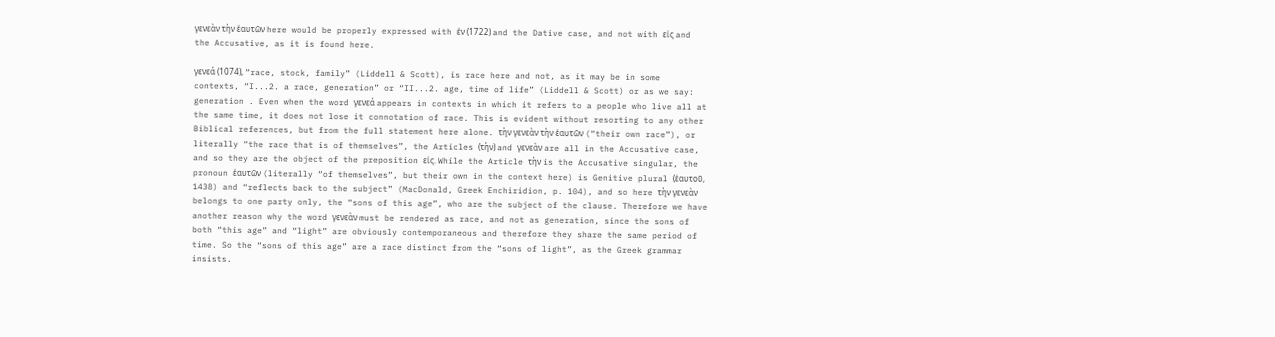γενεὰν τὴν ἑαυτῶν here would be properly expressed with ἐν (1722) and the Dative case, and not with εἰς and the Accusative, as it is found here.

γενεά (1074), “race, stock, family” (Liddell & Scott), is race here and not, as it may be in some contexts, “I...2. a race, generation” or “II...2. age, time of life” (Liddell & Scott) or as we say: generation . Even when the word γενεά appears in contexts in which it refers to a people who live all at the same time, it does not lose it connotation of race. This is evident without resorting to any other Biblical references, but from the full statement here alone. τὴν γενεὰν τὴν ἑαυτῶν (“their own race”), or literally “the race that is of themselves”, the Articles (τὴν) and γενεὰν are all in the Accusative case, and so they are the object of the preposition εἰς. While the Article τὴν is the Accusative singular, the pronoun ἑαυτῶν (literally “of themselves”, but their own in the context here) is Genitive plural (ἑαυτοῦ, 1438) and “reflects back to the subject” (MacDonald, Greek Enchiridion, p. 104), and so here τὴν γενεὰν belongs to one party only, the “sons of this age”, who are the subject of the clause. Therefore we have another reason why the word γενεὰν must be rendered as race, and not as generation, since the sons of both “this age” and “light” are obviously contemporaneous and therefore they share the same period of time. So the “sons of this age” are a race distinct from the “sons of light”, as the Greek grammar insists.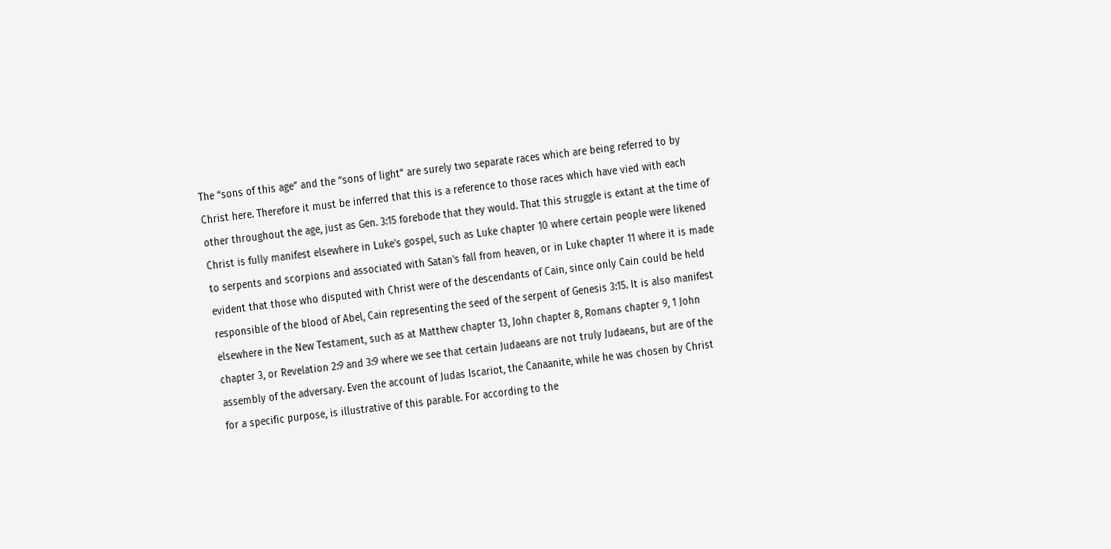The “sons of this age” and the “sons of light” are surely two separate races which are being referred to by Christ here. Therefore it must be inferred that this is a reference to those races which have vied with each other throughout the age, just as Gen. 3:15 forebode that they would. That this struggle is extant at the time of Christ is fully manifest elsewhere in Luke's gospel, such as Luke chapter 10 where certain people were likened to serpents and scorpions and associated with Satan's fall from heaven, or in Luke chapter 11 where it is made evident that those who disputed with Christ were of the descendants of Cain, since only Cain could be held responsible of the blood of Abel, Cain representing the seed of the serpent of Genesis 3:15. It is also manifest elsewhere in the New Testament, such as at Matthew chapter 13, John chapter 8, Romans chapter 9, 1 John chapter 3, or Revelation 2:9 and 3:9 where we see that certain Judaeans are not truly Judaeans, but are of the assembly of the adversary. Even the account of Judas Iscariot, the Canaanite, while he was chosen by Christ for a specific purpose, is illustrative of this parable. For according to the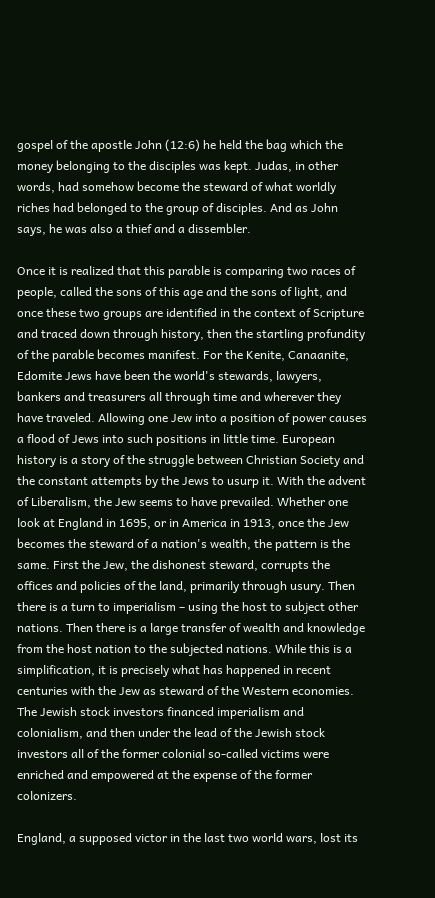gospel of the apostle John (12:6) he held the bag which the money belonging to the disciples was kept. Judas, in other words, had somehow become the steward of what worldly riches had belonged to the group of disciples. And as John says, he was also a thief and a dissembler.

Once it is realized that this parable is comparing two races of people, called the sons of this age and the sons of light, and once these two groups are identified in the context of Scripture and traced down through history, then the startling profundity of the parable becomes manifest. For the Kenite, Canaanite, Edomite Jews have been the world's stewards, lawyers, bankers and treasurers all through time and wherever they have traveled. Allowing one Jew into a position of power causes a flood of Jews into such positions in little time. European history is a story of the struggle between Christian Society and the constant attempts by the Jews to usurp it. With the advent of Liberalism, the Jew seems to have prevailed. Whether one look at England in 1695, or in America in 1913, once the Jew becomes the steward of a nation's wealth, the pattern is the same. First the Jew, the dishonest steward, corrupts the offices and policies of the land, primarily through usury. Then there is a turn to imperialism – using the host to subject other nations. Then there is a large transfer of wealth and knowledge from the host nation to the subjected nations. While this is a simplification, it is precisely what has happened in recent centuries with the Jew as steward of the Western economies. The Jewish stock investors financed imperialism and colonialism, and then under the lead of the Jewish stock investors all of the former colonial so-called victims were enriched and empowered at the expense of the former colonizers.

England, a supposed victor in the last two world wars, lost its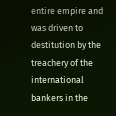entire empire and was driven to destitution by the treachery of the international bankers in the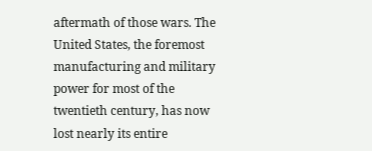aftermath of those wars. The United States, the foremost manufacturing and military power for most of the twentieth century, has now lost nearly its entire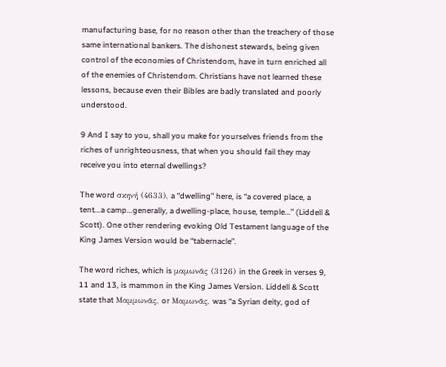manufacturing base, for no reason other than the treachery of those same international bankers. The dishonest stewards, being given control of the economies of Christendom, have in turn enriched all of the enemies of Christendom. Christians have not learned these lessons, because even their Bibles are badly translated and poorly understood.

9 And I say to you, shall you make for yourselves friends from the riches of unrighteousness, that when you should fail they may receive you into eternal dwellings?

The word σκηνή (4633), a “dwelling” here, is “a covered place, a tent...a camp...generally, a dwelling-place, house, temple...” (Liddell & Scott). One other rendering evoking Old Testament language of the King James Version would be “tabernacle”.

The word riches, which is μαμωνᾶς (3126) in the Greek in verses 9, 11 and 13, is mammon in the King James Version. Liddell & Scott state that Μαμμωνᾶς, or Μαμωνᾶς, was “a Syrian deity, god of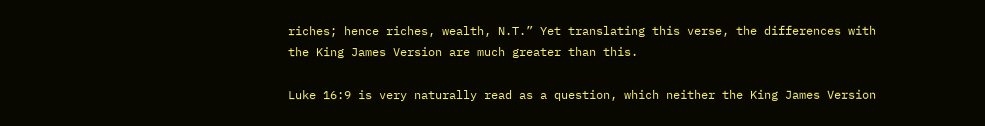riches; hence riches, wealth, N.T.” Yet translating this verse, the differences with the King James Version are much greater than this.

Luke 16:9 is very naturally read as a question, which neither the King James Version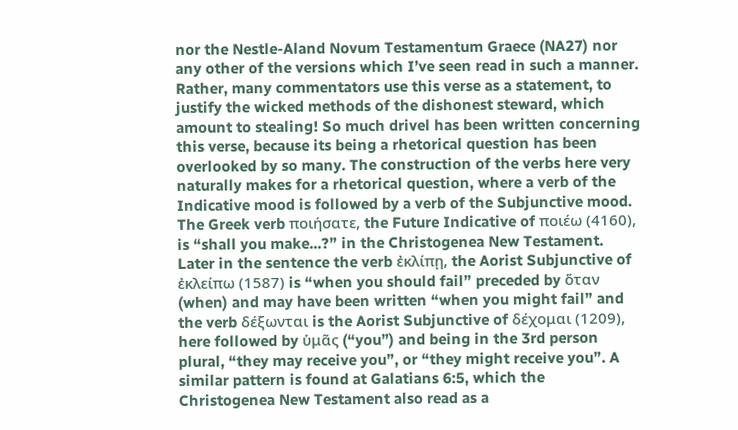nor the Nestle-Aland Novum Testamentum Graece (NA27) nor any other of the versions which I’ve seen read in such a manner. Rather, many commentators use this verse as a statement, to justify the wicked methods of the dishonest steward, which amount to stealing! So much drivel has been written concerning this verse, because its being a rhetorical question has been overlooked by so many. The construction of the verbs here very naturally makes for a rhetorical question, where a verb of the Indicative mood is followed by a verb of the Subjunctive mood. The Greek verb ποιήσατε, the Future Indicative of ποιέω (4160), is “shall you make...?” in the Christogenea New Testament. Later in the sentence the verb ἐκλίπῃ, the Aorist Subjunctive of ἐκλείπω (1587) is “when you should fail” preceded by ὅταν (when) and may have been written “when you might fail” and the verb δέξωνται is the Aorist Subjunctive of δέχομαι (1209), here followed by ὑμᾶς (“you”) and being in the 3rd person plural, “they may receive you”, or “they might receive you”. A similar pattern is found at Galatians 6:5, which the Christogenea New Testament also read as a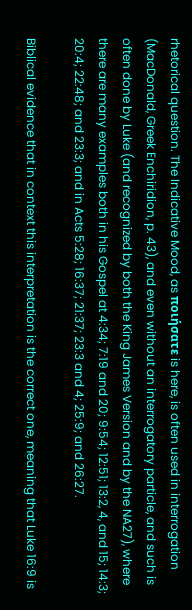rhetorical question. The Indicative Mood, as ποιήσατε is here, is often used in interrogation (MacDonald, Greek Enchiridion, p. 43), and even without an interrogatory particle, and such is often done by Luke (and recognized by both the King James Version and by the NA27), where there are many examples both in his Gospel at 4:34; 7:19 and 20; 9:54; 12:51; 13:2, 4, and 15; 14:3; 20:4; 22:48; and 23:3; and in Acts 5:28; 16:37; 21:37; 23:3 and 4; 25:9; and 26:27.

Biblical evidence that in context this interpretation is the correct one, meaning that Luke 16:9 is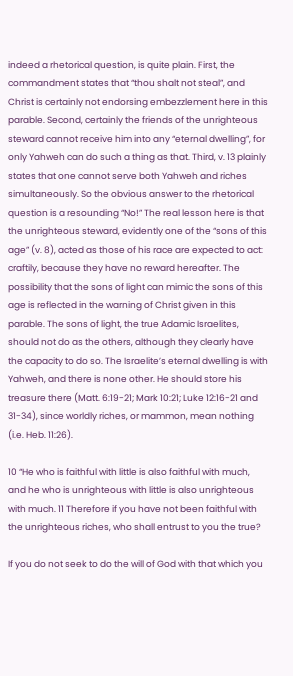indeed a rhetorical question, is quite plain. First, the commandment states that “thou shalt not steal”, and Christ is certainly not endorsing embezzlement here in this parable. Second, certainly the friends of the unrighteous steward cannot receive him into any “eternal dwelling”, for only Yahweh can do such a thing as that. Third, v. 13 plainly states that one cannot serve both Yahweh and riches simultaneously. So the obvious answer to the rhetorical question is a resounding “No!” The real lesson here is that the unrighteous steward, evidently one of the “sons of this age” (v. 8), acted as those of his race are expected to act: craftily, because they have no reward hereafter. The possibility that the sons of light can mimic the sons of this age is reflected in the warning of Christ given in this parable. The sons of light, the true Adamic Israelites, should not do as the others, although they clearly have the capacity to do so. The Israelite’s eternal dwelling is with Yahweh, and there is none other. He should store his treasure there (Matt. 6:19-21; Mark 10:21; Luke 12:16-21 and 31-34), since worldly riches, or mammon, mean nothing (i.e. Heb. 11:26).

10 “He who is faithful with little is also faithful with much, and he who is unrighteous with little is also unrighteous with much. 11 Therefore if you have not been faithful with the unrighteous riches, who shall entrust to you the true?

If you do not seek to do the will of God with that which you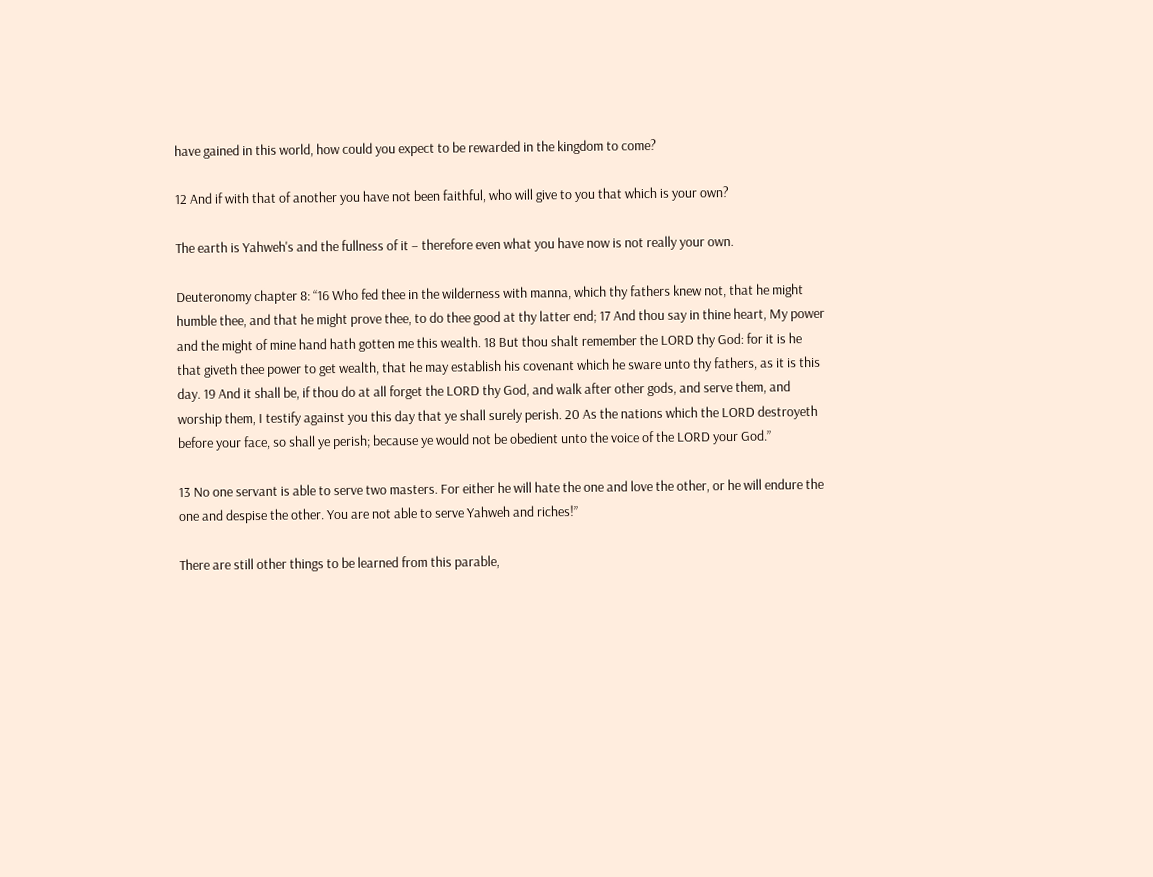have gained in this world, how could you expect to be rewarded in the kingdom to come?

12 And if with that of another you have not been faithful, who will give to you that which is your own?

The earth is Yahweh's and the fullness of it – therefore even what you have now is not really your own.

Deuteronomy chapter 8: “16 Who fed thee in the wilderness with manna, which thy fathers knew not, that he might humble thee, and that he might prove thee, to do thee good at thy latter end; 17 And thou say in thine heart, My power and the might of mine hand hath gotten me this wealth. 18 But thou shalt remember the LORD thy God: for it is he that giveth thee power to get wealth, that he may establish his covenant which he sware unto thy fathers, as it is this day. 19 And it shall be, if thou do at all forget the LORD thy God, and walk after other gods, and serve them, and worship them, I testify against you this day that ye shall surely perish. 20 As the nations which the LORD destroyeth before your face, so shall ye perish; because ye would not be obedient unto the voice of the LORD your God.”

13 No one servant is able to serve two masters. For either he will hate the one and love the other, or he will endure the one and despise the other. You are not able to serve Yahweh and riches!”

There are still other things to be learned from this parable,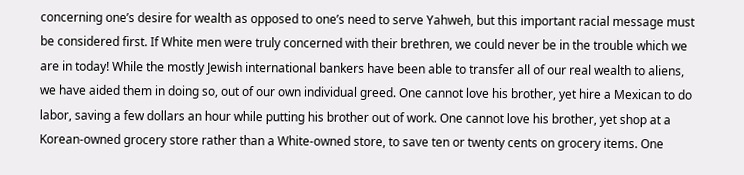concerning one’s desire for wealth as opposed to one’s need to serve Yahweh, but this important racial message must be considered first. If White men were truly concerned with their brethren, we could never be in the trouble which we are in today! While the mostly Jewish international bankers have been able to transfer all of our real wealth to aliens, we have aided them in doing so, out of our own individual greed. One cannot love his brother, yet hire a Mexican to do labor, saving a few dollars an hour while putting his brother out of work. One cannot love his brother, yet shop at a Korean-owned grocery store rather than a White-owned store, to save ten or twenty cents on grocery items. One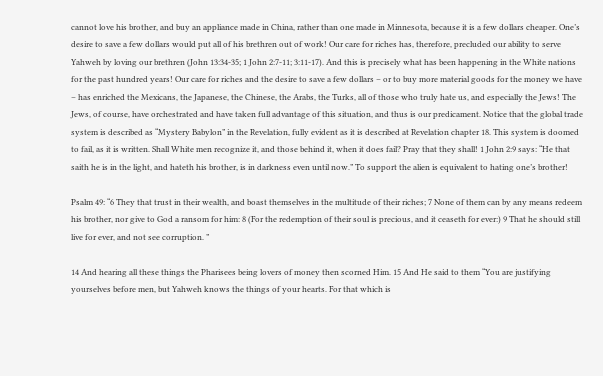cannot love his brother, and buy an appliance made in China, rather than one made in Minnesota, because it is a few dollars cheaper. One’s desire to save a few dollars would put all of his brethren out of work! Our care for riches has, therefore, precluded our ability to serve Yahweh by loving our brethren (John 13:34-35; 1 John 2:7-11; 3:11-17). And this is precisely what has been happening in the White nations for the past hundred years! Our care for riches and the desire to save a few dollars – or to buy more material goods for the money we have – has enriched the Mexicans, the Japanese, the Chinese, the Arabs, the Turks, all of those who truly hate us, and especially the Jews! The Jews, of course, have orchestrated and have taken full advantage of this situation, and thus is our predicament. Notice that the global trade system is described as “Mystery Babylon” in the Revelation, fully evident as it is described at Revelation chapter 18. This system is doomed to fail, as it is written. Shall White men recognize it, and those behind it, when it does fail? Pray that they shall! 1 John 2:9 says: “He that saith he is in the light, and hateth his brother, is in darkness even until now.” To support the alien is equivalent to hating one’s brother!

Psalm 49: “6 They that trust in their wealth, and boast themselves in the multitude of their riches; 7 None of them can by any means redeem his brother, nor give to God a ransom for him: 8 (For the redemption of their soul is precious, and it ceaseth for ever:) 9 That he should still live for ever, and not see corruption. ”

14 And hearing all these things the Pharisees being lovers of money then scorned Him. 15 And He said to them “You are justifying yourselves before men, but Yahweh knows the things of your hearts. For that which is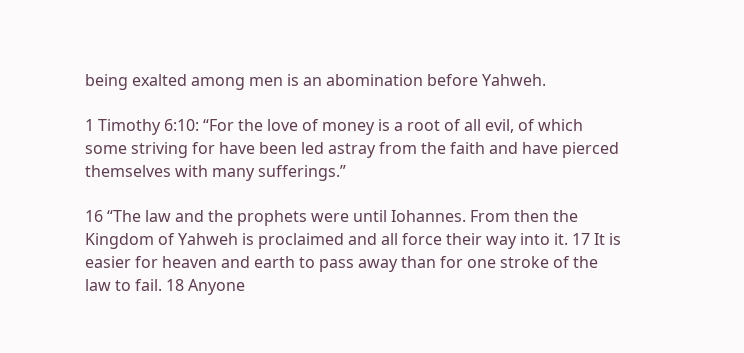being exalted among men is an abomination before Yahweh.

1 Timothy 6:10: “For the love of money is a root of all evil, of which some striving for have been led astray from the faith and have pierced themselves with many sufferings.”

16 “The law and the prophets were until Iohannes. From then the Kingdom of Yahweh is proclaimed and all force their way into it. 17 It is easier for heaven and earth to pass away than for one stroke of the law to fail. 18 Anyone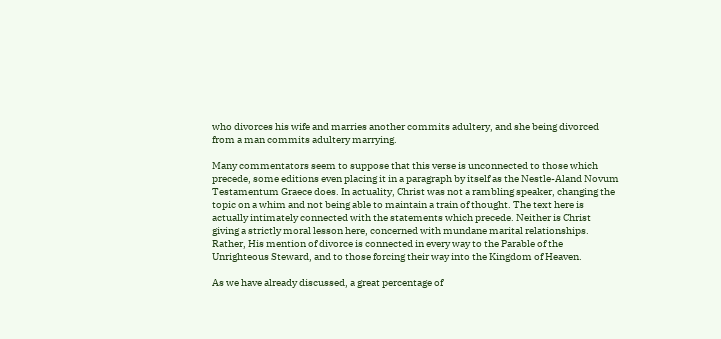who divorces his wife and marries another commits adultery, and she being divorced from a man commits adultery marrying.

Many commentators seem to suppose that this verse is unconnected to those which precede, some editions even placing it in a paragraph by itself as the Nestle-Aland Novum Testamentum Graece does. In actuality, Christ was not a rambling speaker, changing the topic on a whim and not being able to maintain a train of thought. The text here is actually intimately connected with the statements which precede. Neither is Christ giving a strictly moral lesson here, concerned with mundane marital relationships. Rather, His mention of divorce is connected in every way to the Parable of the Unrighteous Steward, and to those forcing their way into the Kingdom of Heaven.

As we have already discussed, a great percentage of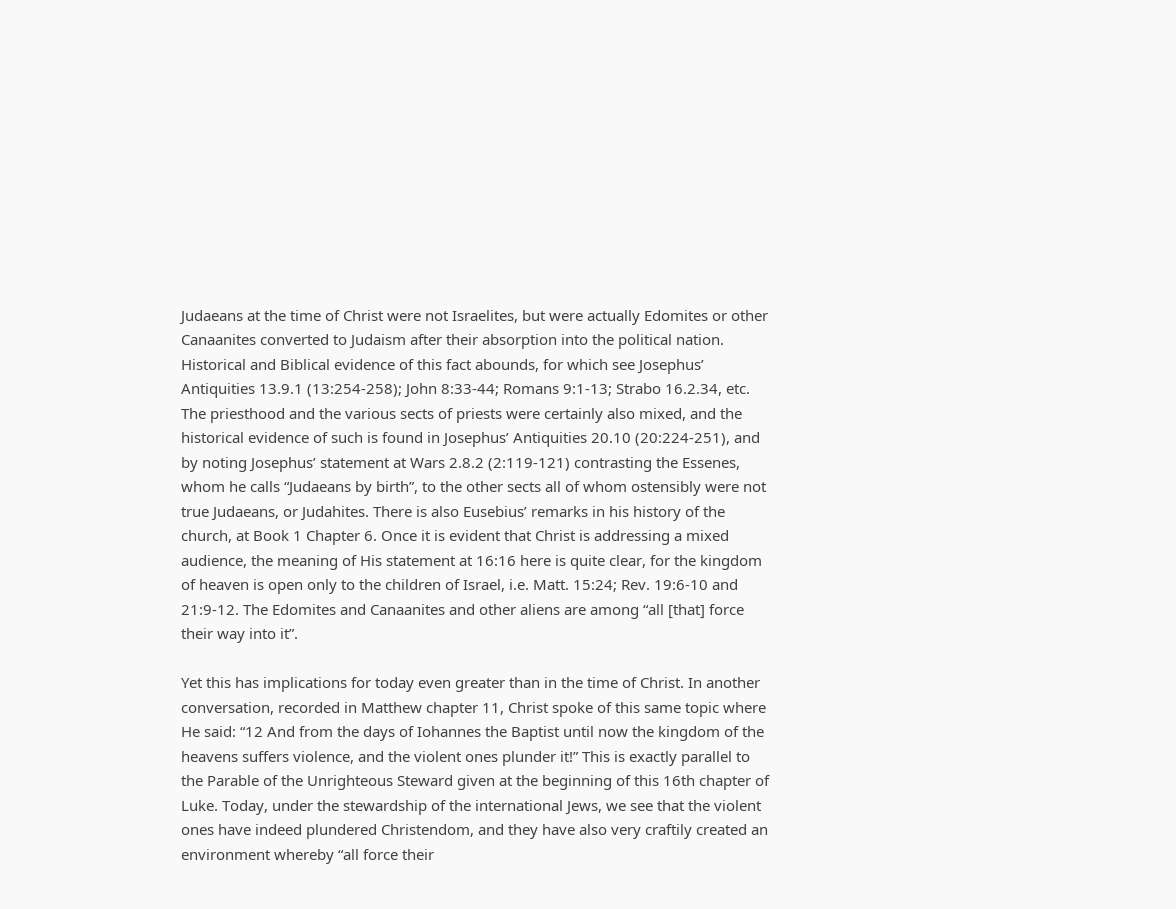Judaeans at the time of Christ were not Israelites, but were actually Edomites or other Canaanites converted to Judaism after their absorption into the political nation. Historical and Biblical evidence of this fact abounds, for which see Josephus’ Antiquities 13.9.1 (13:254-258); John 8:33-44; Romans 9:1-13; Strabo 16.2.34, etc. The priesthood and the various sects of priests were certainly also mixed, and the historical evidence of such is found in Josephus’ Antiquities 20.10 (20:224-251), and by noting Josephus’ statement at Wars 2.8.2 (2:119-121) contrasting the Essenes, whom he calls “Judaeans by birth”, to the other sects all of whom ostensibly were not true Judaeans, or Judahites. There is also Eusebius’ remarks in his history of the church, at Book 1 Chapter 6. Once it is evident that Christ is addressing a mixed audience, the meaning of His statement at 16:16 here is quite clear, for the kingdom of heaven is open only to the children of Israel, i.e. Matt. 15:24; Rev. 19:6-10 and 21:9-12. The Edomites and Canaanites and other aliens are among “all [that] force their way into it”.

Yet this has implications for today even greater than in the time of Christ. In another conversation, recorded in Matthew chapter 11, Christ spoke of this same topic where He said: “12 And from the days of Iohannes the Baptist until now the kingdom of the heavens suffers violence, and the violent ones plunder it!” This is exactly parallel to the Parable of the Unrighteous Steward given at the beginning of this 16th chapter of Luke. Today, under the stewardship of the international Jews, we see that the violent ones have indeed plundered Christendom, and they have also very craftily created an environment whereby “all force their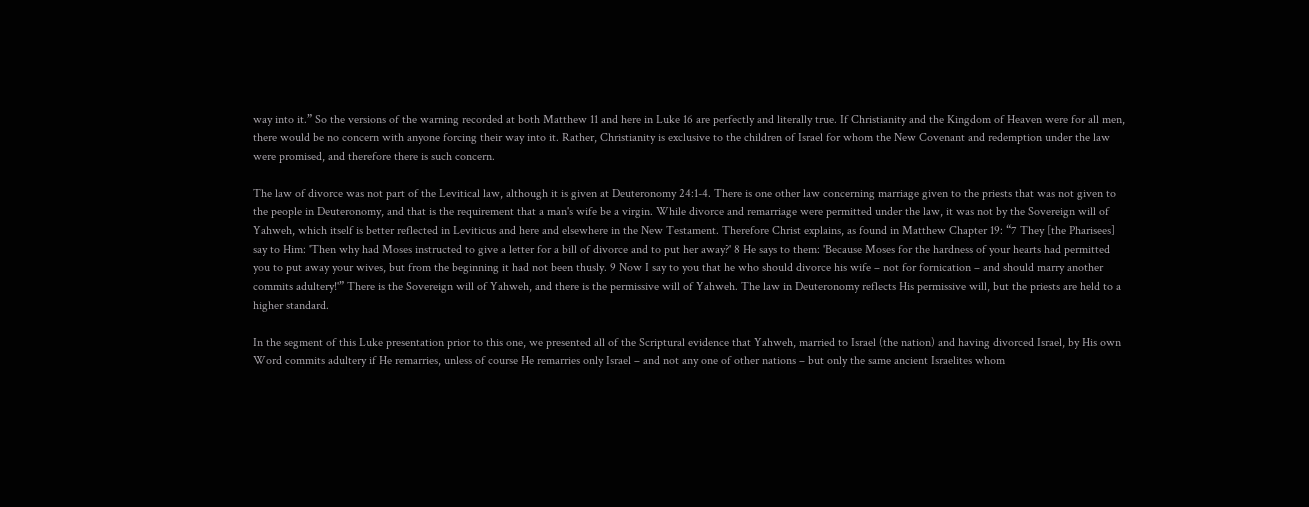way into it.” So the versions of the warning recorded at both Matthew 11 and here in Luke 16 are perfectly and literally true. If Christianity and the Kingdom of Heaven were for all men, there would be no concern with anyone forcing their way into it. Rather, Christianity is exclusive to the children of Israel for whom the New Covenant and redemption under the law were promised, and therefore there is such concern.

The law of divorce was not part of the Levitical law, although it is given at Deuteronomy 24:1-4. There is one other law concerning marriage given to the priests that was not given to the people in Deuteronomy, and that is the requirement that a man's wife be a virgin. While divorce and remarriage were permitted under the law, it was not by the Sovereign will of Yahweh, which itself is better reflected in Leviticus and here and elsewhere in the New Testament. Therefore Christ explains, as found in Matthew Chapter 19: “7 They [the Pharisees] say to Him: 'Then why had Moses instructed to give a letter for a bill of divorce and to put her away?' 8 He says to them: 'Because Moses for the hardness of your hearts had permitted you to put away your wives, but from the beginning it had not been thusly. 9 Now I say to you that he who should divorce his wife – not for fornication – and should marry another commits adultery!'” There is the Sovereign will of Yahweh, and there is the permissive will of Yahweh. The law in Deuteronomy reflects His permissive will, but the priests are held to a higher standard.

In the segment of this Luke presentation prior to this one, we presented all of the Scriptural evidence that Yahweh, married to Israel (the nation) and having divorced Israel, by His own Word commits adultery if He remarries, unless of course He remarries only Israel – and not any one of other nations – but only the same ancient Israelites whom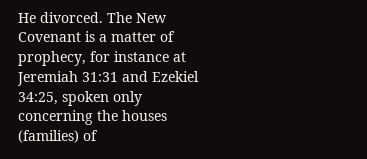He divorced. The New Covenant is a matter of prophecy, for instance at Jeremiah 31:31 and Ezekiel 34:25, spoken only concerning the houses (families) of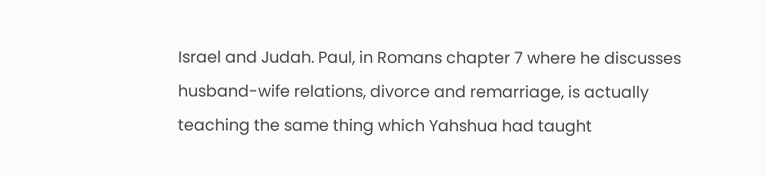Israel and Judah. Paul, in Romans chapter 7 where he discusses husband-wife relations, divorce and remarriage, is actually teaching the same thing which Yahshua had taught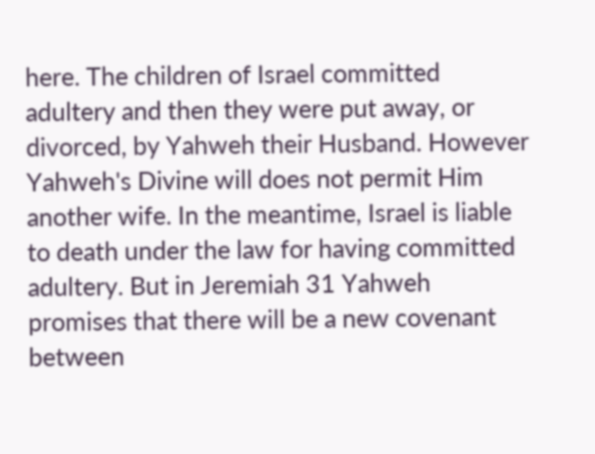here. The children of Israel committed adultery and then they were put away, or divorced, by Yahweh their Husband. However Yahweh's Divine will does not permit Him another wife. In the meantime, Israel is liable to death under the law for having committed adultery. But in Jeremiah 31 Yahweh promises that there will be a new covenant between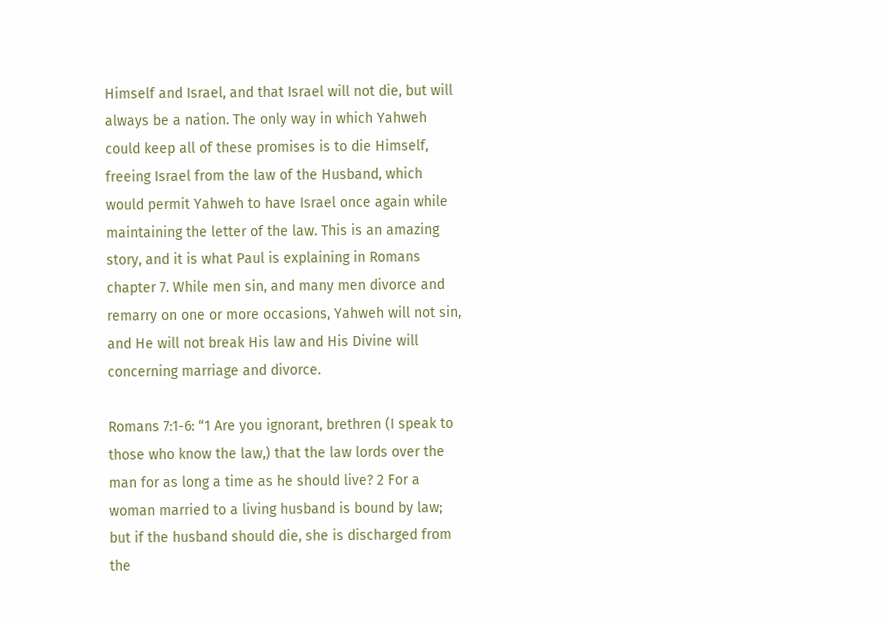Himself and Israel, and that Israel will not die, but will always be a nation. The only way in which Yahweh could keep all of these promises is to die Himself, freeing Israel from the law of the Husband, which would permit Yahweh to have Israel once again while maintaining the letter of the law. This is an amazing story, and it is what Paul is explaining in Romans chapter 7. While men sin, and many men divorce and remarry on one or more occasions, Yahweh will not sin, and He will not break His law and His Divine will concerning marriage and divorce.

Romans 7:1-6: “1 Are you ignorant, brethren (I speak to those who know the law,) that the law lords over the man for as long a time as he should live? 2 For a woman married to a living husband is bound by law; but if the husband should die, she is discharged from the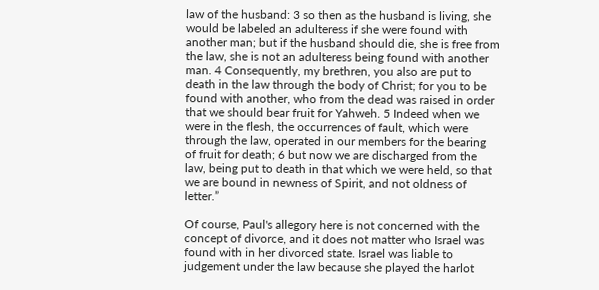law of the husband: 3 so then as the husband is living, she would be labeled an adulteress if she were found with another man; but if the husband should die, she is free from the law, she is not an adulteress being found with another man. 4 Consequently, my brethren, you also are put to death in the law through the body of Christ; for you to be found with another, who from the dead was raised in order that we should bear fruit for Yahweh. 5 Indeed when we were in the flesh, the occurrences of fault, which were through the law, operated in our members for the bearing of fruit for death; 6 but now we are discharged from the law, being put to death in that which we were held, so that we are bound in newness of Spirit, and not oldness of letter.”

Of course, Paul's allegory here is not concerned with the concept of divorce, and it does not matter who Israel was found with in her divorced state. Israel was liable to judgement under the law because she played the harlot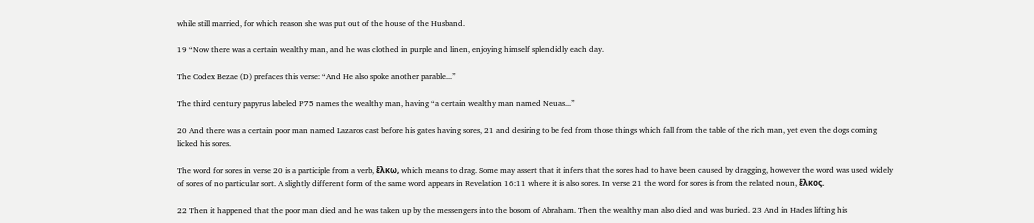while still married, for which reason she was put out of the house of the Husband.

19 “Now there was a certain wealthy man, and he was clothed in purple and linen, enjoying himself splendidly each day.

The Codex Bezae (D) prefaces this verse: “And He also spoke another parable...”

The third century papyrus labeled P75 names the wealthy man, having “a certain wealthy man named Neuas...”

20 And there was a certain poor man named Lazaros cast before his gates having sores, 21 and desiring to be fed from those things which fall from the table of the rich man, yet even the dogs coming licked his sores.

The word for sores in verse 20 is a participle from a verb, ἕλκω, which means to drag. Some may assert that it infers that the sores had to have been caused by dragging, however the word was used widely of sores of no particular sort. A slightly different form of the same word appears in Revelation 16:11 where it is also sores. In verse 21 the word for sores is from the related noun, ἕλκος.

22 Then it happened that the poor man died and he was taken up by the messengers into the bosom of Abraham. Then the wealthy man also died and was buried. 23 And in Hades lifting his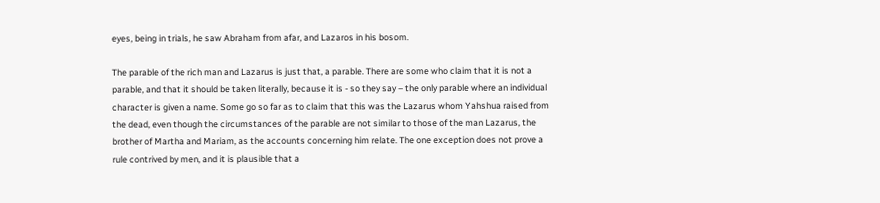eyes, being in trials, he saw Abraham from afar, and Lazaros in his bosom.

The parable of the rich man and Lazarus is just that, a parable. There are some who claim that it is not a parable, and that it should be taken literally, because it is - so they say – the only parable where an individual character is given a name. Some go so far as to claim that this was the Lazarus whom Yahshua raised from the dead, even though the circumstances of the parable are not similar to those of the man Lazarus, the brother of Martha and Mariam, as the accounts concerning him relate. The one exception does not prove a rule contrived by men, and it is plausible that a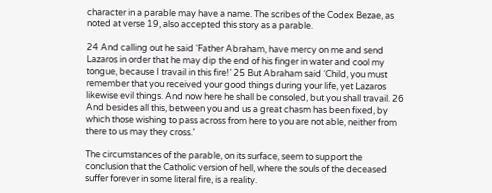character in a parable may have a name. The scribes of the Codex Bezae, as noted at verse 19, also accepted this story as a parable.

24 And calling out he said ‘Father Abraham, have mercy on me and send Lazaros in order that he may dip the end of his finger in water and cool my tongue, because I travail in this fire!’ 25 But Abraham said ‘Child, you must remember that you received your good things during your life, yet Lazaros likewise evil things. And now here he shall be consoled, but you shall travail. 26 And besides all this, between you and us a great chasm has been fixed, by which those wishing to pass across from here to you are not able, neither from there to us may they cross.’

The circumstances of the parable, on its surface, seem to support the conclusion that the Catholic version of hell, where the souls of the deceased suffer forever in some literal fire, is a reality.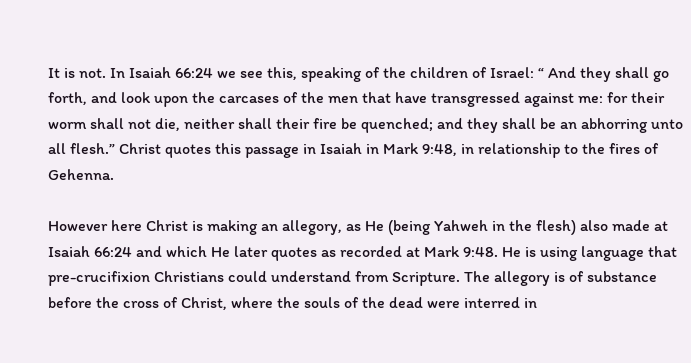It is not. In Isaiah 66:24 we see this, speaking of the children of Israel: “ And they shall go forth, and look upon the carcases of the men that have transgressed against me: for their worm shall not die, neither shall their fire be quenched; and they shall be an abhorring unto all flesh.” Christ quotes this passage in Isaiah in Mark 9:48, in relationship to the fires of Gehenna.

However here Christ is making an allegory, as He (being Yahweh in the flesh) also made at Isaiah 66:24 and which He later quotes as recorded at Mark 9:48. He is using language that pre-crucifixion Christians could understand from Scripture. The allegory is of substance before the cross of Christ, where the souls of the dead were interred in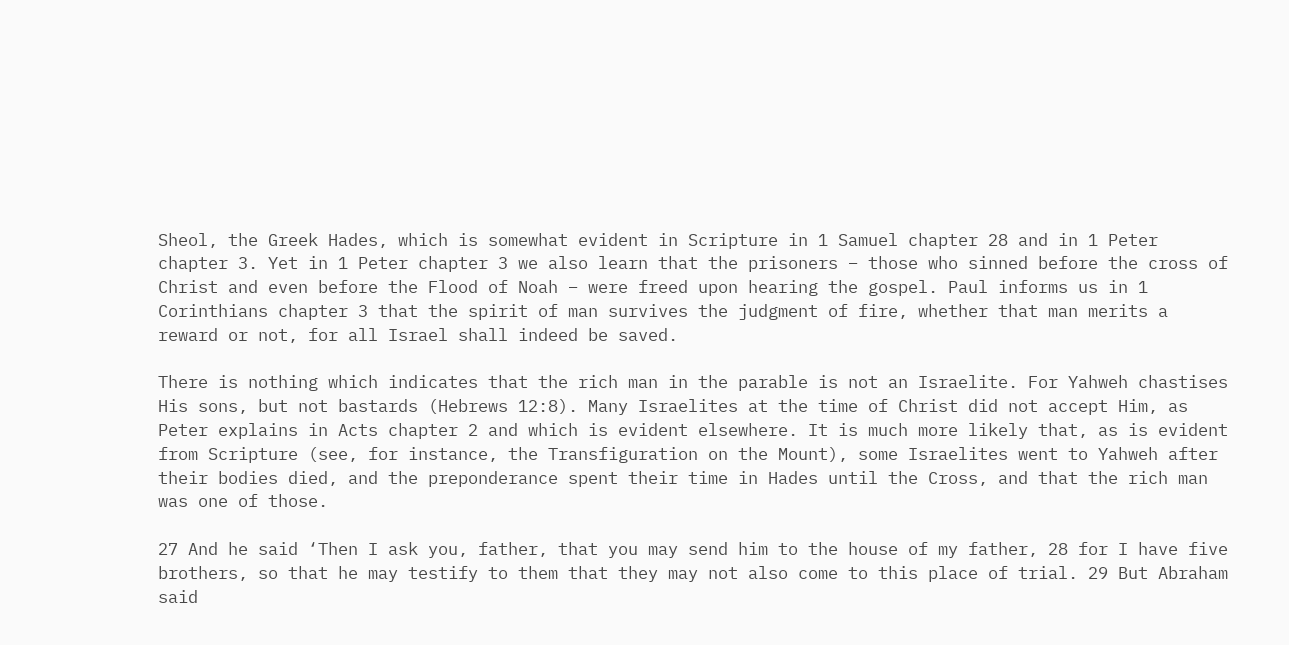Sheol, the Greek Hades, which is somewhat evident in Scripture in 1 Samuel chapter 28 and in 1 Peter chapter 3. Yet in 1 Peter chapter 3 we also learn that the prisoners – those who sinned before the cross of Christ and even before the Flood of Noah – were freed upon hearing the gospel. Paul informs us in 1 Corinthians chapter 3 that the spirit of man survives the judgment of fire, whether that man merits a reward or not, for all Israel shall indeed be saved.

There is nothing which indicates that the rich man in the parable is not an Israelite. For Yahweh chastises His sons, but not bastards (Hebrews 12:8). Many Israelites at the time of Christ did not accept Him, as Peter explains in Acts chapter 2 and which is evident elsewhere. It is much more likely that, as is evident from Scripture (see, for instance, the Transfiguration on the Mount), some Israelites went to Yahweh after their bodies died, and the preponderance spent their time in Hades until the Cross, and that the rich man was one of those.

27 And he said ‘Then I ask you, father, that you may send him to the house of my father, 28 for I have five brothers, so that he may testify to them that they may not also come to this place of trial. 29 But Abraham said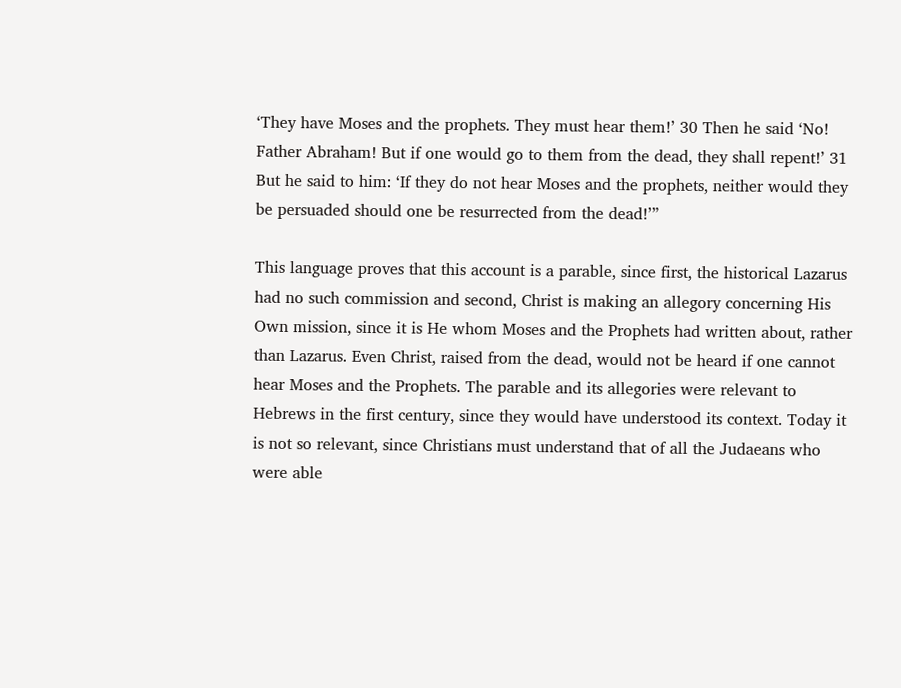‘They have Moses and the prophets. They must hear them!’ 30 Then he said ‘No! Father Abraham! But if one would go to them from the dead, they shall repent!’ 31 But he said to him: ‘If they do not hear Moses and the prophets, neither would they be persuaded should one be resurrected from the dead!’”

This language proves that this account is a parable, since first, the historical Lazarus had no such commission and second, Christ is making an allegory concerning His Own mission, since it is He whom Moses and the Prophets had written about, rather than Lazarus. Even Christ, raised from the dead, would not be heard if one cannot hear Moses and the Prophets. The parable and its allegories were relevant to Hebrews in the first century, since they would have understood its context. Today it is not so relevant, since Christians must understand that of all the Judaeans who were able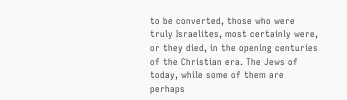to be converted, those who were truly Israelites, most certainly were, or they died, in the opening centuries of the Christian era. The Jews of today, while some of them are perhaps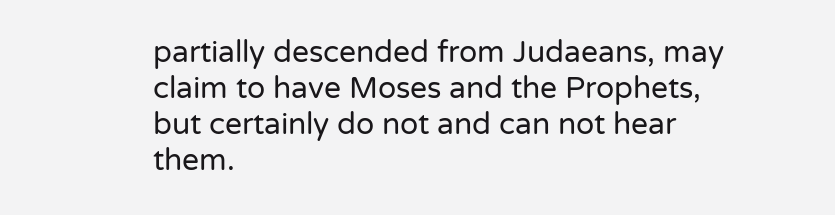partially descended from Judaeans, may claim to have Moses and the Prophets, but certainly do not and can not hear them.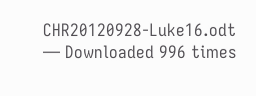CHR20120928-Luke16.odt — Downloaded 996 times